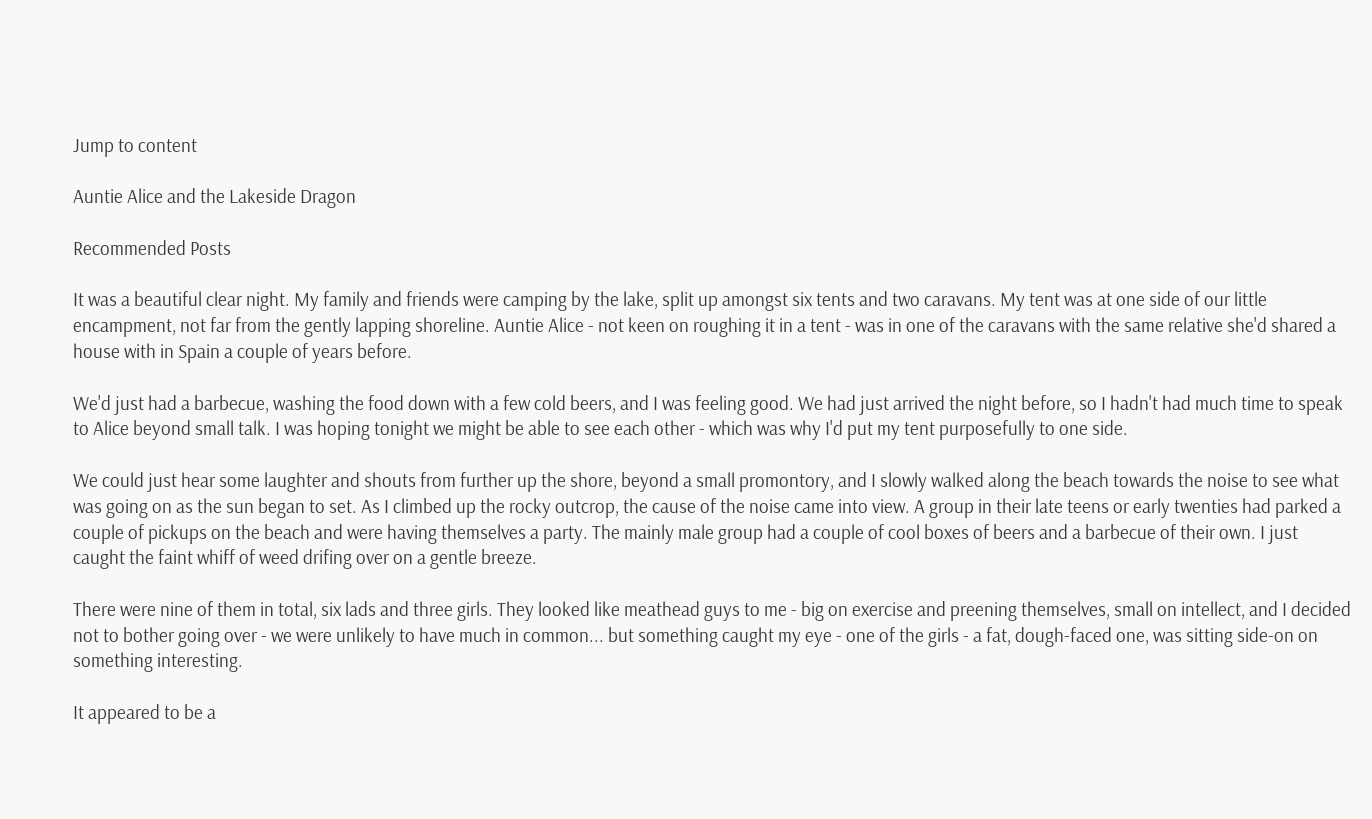Jump to content

Auntie Alice and the Lakeside Dragon

Recommended Posts

It was a beautiful clear night. My family and friends were camping by the lake, split up amongst six tents and two caravans. My tent was at one side of our little encampment, not far from the gently lapping shoreline. Auntie Alice - not keen on roughing it in a tent - was in one of the caravans with the same relative she'd shared a house with in Spain a couple of years before.

We'd just had a barbecue, washing the food down with a few cold beers, and I was feeling good. We had just arrived the night before, so I hadn't had much time to speak to Alice beyond small talk. I was hoping tonight we might be able to see each other - which was why I'd put my tent purposefully to one side.

We could just hear some laughter and shouts from further up the shore, beyond a small promontory, and I slowly walked along the beach towards the noise to see what was going on as the sun began to set. As I climbed up the rocky outcrop, the cause of the noise came into view. A group in their late teens or early twenties had parked a couple of pickups on the beach and were having themselves a party. The mainly male group had a couple of cool boxes of beers and a barbecue of their own. I just caught the faint whiff of weed drifing over on a gentle breeze.

There were nine of them in total, six lads and three girls. They looked like meathead guys to me - big on exercise and preening themselves, small on intellect, and I decided not to bother going over - we were unlikely to have much in common... but something caught my eye - one of the girls - a fat, dough-faced one, was sitting side-on on something interesting.

It appeared to be a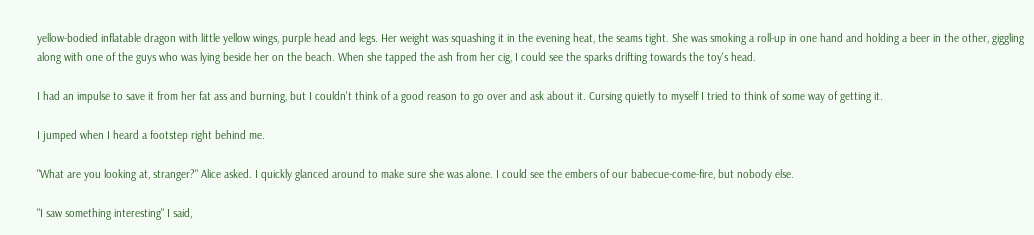yellow-bodied inflatable dragon with little yellow wings, purple head and legs. Her weight was squashing it in the evening heat, the seams tight. She was smoking a roll-up in one hand and holding a beer in the other, giggling along with one of the guys who was lying beside her on the beach. When she tapped the ash from her cig, I could see the sparks drifting towards the toy's head.

I had an impulse to save it from her fat ass and burning, but I couldn't think of a good reason to go over and ask about it. Cursing quietly to myself I tried to think of some way of getting it.

I jumped when I heard a footstep right behind me.

"What are you looking at, stranger?" Alice asked. I quickly glanced around to make sure she was alone. I could see the embers of our babecue-come-fire, but nobody else.

"I saw something interesting" I said,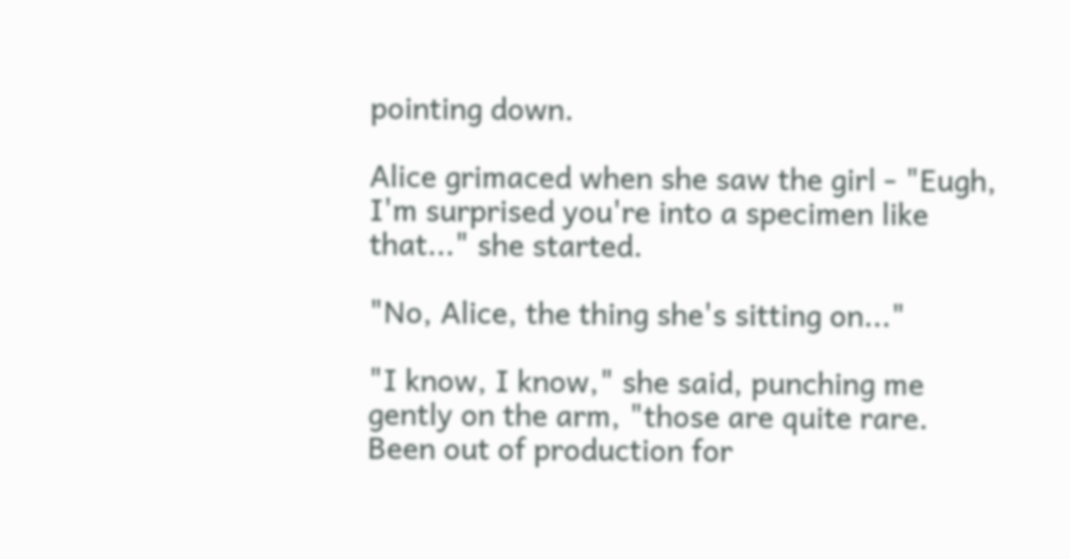pointing down.

Alice grimaced when she saw the girl - "Eugh, I'm surprised you're into a specimen like that..." she started.

"No, Alice, the thing she's sitting on..."

"I know, I know," she said, punching me gently on the arm, "those are quite rare. Been out of production for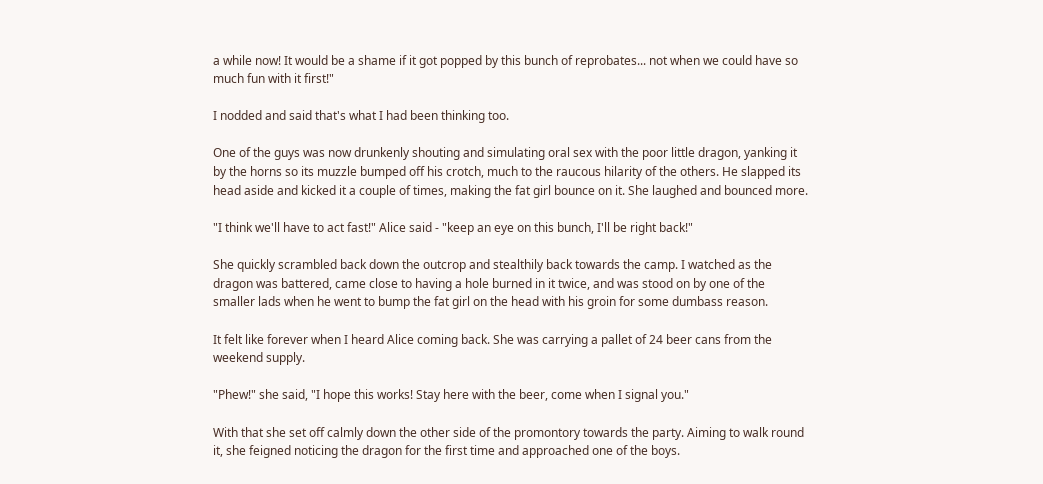a while now! It would be a shame if it got popped by this bunch of reprobates... not when we could have so much fun with it first!"

I nodded and said that's what I had been thinking too.

One of the guys was now drunkenly shouting and simulating oral sex with the poor little dragon, yanking it by the horns so its muzzle bumped off his crotch, much to the raucous hilarity of the others. He slapped its head aside and kicked it a couple of times, making the fat girl bounce on it. She laughed and bounced more.

"I think we'll have to act fast!" Alice said - "keep an eye on this bunch, I'll be right back!"

She quickly scrambled back down the outcrop and stealthily back towards the camp. I watched as the dragon was battered, came close to having a hole burned in it twice, and was stood on by one of the smaller lads when he went to bump the fat girl on the head with his groin for some dumbass reason.

It felt like forever when I heard Alice coming back. She was carrying a pallet of 24 beer cans from the weekend supply.

"Phew!" she said, "I hope this works! Stay here with the beer, come when I signal you."

With that she set off calmly down the other side of the promontory towards the party. Aiming to walk round it, she feigned noticing the dragon for the first time and approached one of the boys.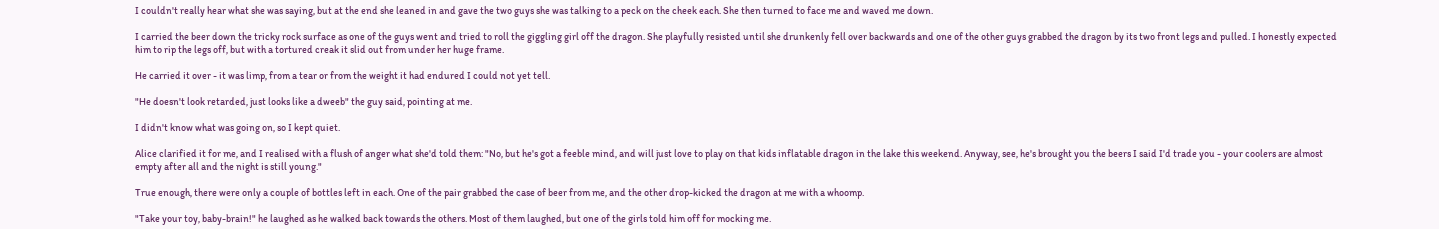I couldn't really hear what she was saying, but at the end she leaned in and gave the two guys she was talking to a peck on the cheek each. She then turned to face me and waved me down.

I carried the beer down the tricky rock surface as one of the guys went and tried to roll the giggling girl off the dragon. She playfully resisted until she drunkenly fell over backwards and one of the other guys grabbed the dragon by its two front legs and pulled. I honestly expected him to rip the legs off, but with a tortured creak it slid out from under her huge frame.

He carried it over - it was limp, from a tear or from the weight it had endured I could not yet tell.

"He doesn't look retarded, just looks like a dweeb" the guy said, pointing at me.

I didn't know what was going on, so I kept quiet.

Alice clarified it for me, and I realised with a flush of anger what she'd told them: "No, but he's got a feeble mind, and will just love to play on that kids inflatable dragon in the lake this weekend. Anyway, see, he's brought you the beers I said I'd trade you - your coolers are almost empty after all and the night is still young."

True enough, there were only a couple of bottles left in each. One of the pair grabbed the case of beer from me, and the other drop-kicked the dragon at me with a whoomp.

"Take your toy, baby-brain!" he laughed as he walked back towards the others. Most of them laughed, but one of the girls told him off for mocking me.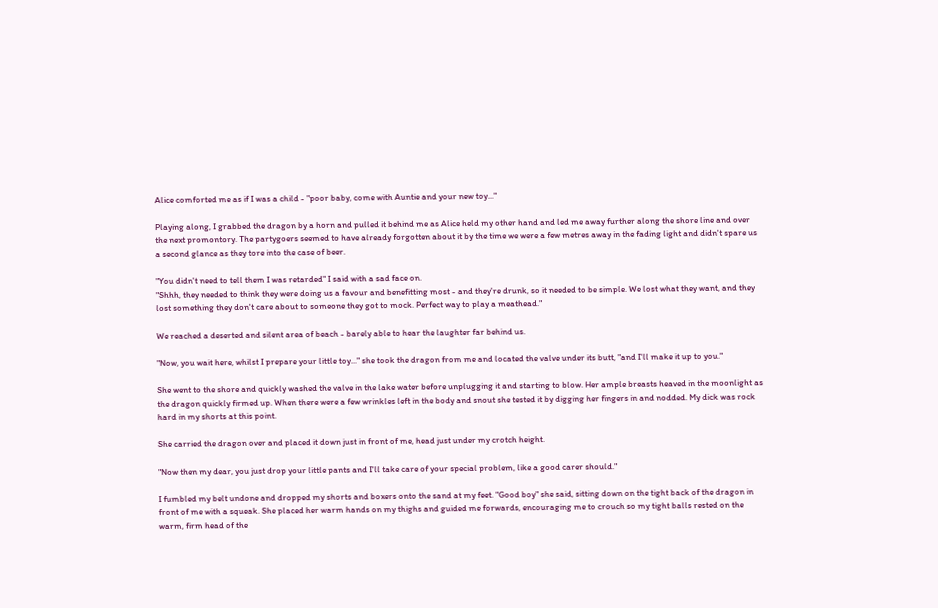Alice comforted me as if I was a child - "poor baby, come with Auntie and your new toy..."

Playing along, I grabbed the dragon by a horn and pulled it behind me as Alice held my other hand and led me away further along the shore line and over the next promontory. The partygoers seemed to have already forgotten about it by the time we were a few metres away in the fading light and didn't spare us a second glance as they tore into the case of beer.

"You didn't need to tell them I was retarded" I said with a sad face on.
"Shhh, they needed to think they were doing us a favour and benefitting most - and they're drunk, so it needed to be simple. We lost what they want, and they lost something they don't care about to someone they got to mock. Perfect way to play a meathead."

We reached a deserted and silent area of beach - barely able to hear the laughter far behind us.

"Now, you wait here, whilst I prepare your little toy..." she took the dragon from me and located the valve under its butt, "and I'll make it up to you."

She went to the shore and quickly washed the valve in the lake water before unplugging it and starting to blow. Her ample breasts heaved in the moonlight as the dragon quickly firmed up. When there were a few wrinkles left in the body and snout she tested it by digging her fingers in and nodded. My dick was rock hard in my shorts at this point.

She carried the dragon over and placed it down just in front of me, head just under my crotch height.

"Now then my dear, you just drop your little pants and I'll take care of your special problem, like a good carer should."

I fumbled my belt undone and dropped my shorts and boxers onto the sand at my feet. "Good boy" she said, sitting down on the tight back of the dragon in front of me with a squeak. She placed her warm hands on my thighs and guided me forwards, encouraging me to crouch so my tight balls rested on the warm, firm head of the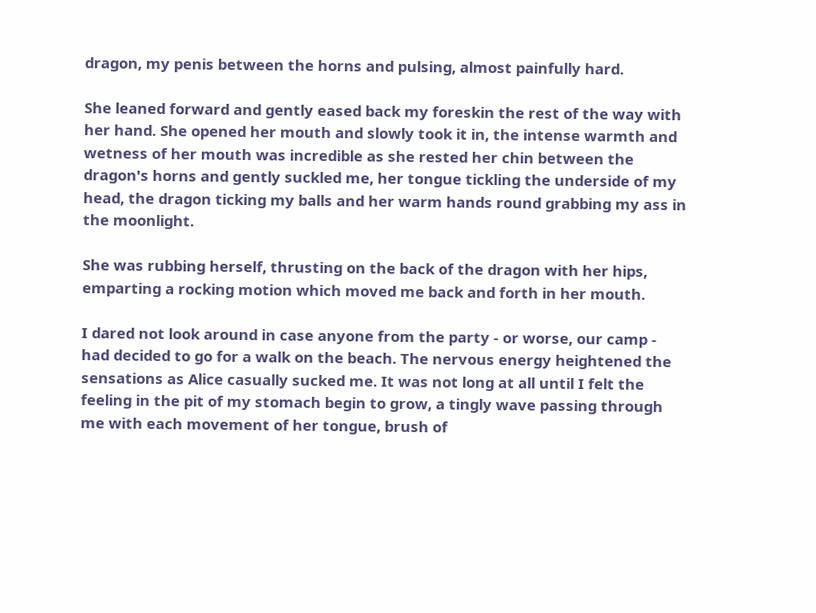dragon, my penis between the horns and pulsing, almost painfully hard.

She leaned forward and gently eased back my foreskin the rest of the way with her hand. She opened her mouth and slowly took it in, the intense warmth and wetness of her mouth was incredible as she rested her chin between the dragon's horns and gently suckled me, her tongue tickling the underside of my head, the dragon ticking my balls and her warm hands round grabbing my ass in the moonlight.

She was rubbing herself, thrusting on the back of the dragon with her hips, emparting a rocking motion which moved me back and forth in her mouth.

I dared not look around in case anyone from the party - or worse, our camp - had decided to go for a walk on the beach. The nervous energy heightened the sensations as Alice casually sucked me. It was not long at all until I felt the feeling in the pit of my stomach begin to grow, a tingly wave passing through me with each movement of her tongue, brush of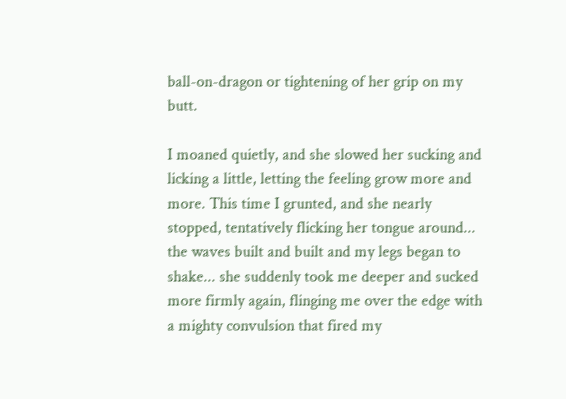ball-on-dragon or tightening of her grip on my butt.

I moaned quietly, and she slowed her sucking and licking a little, letting the feeling grow more and more. This time I grunted, and she nearly stopped, tentatively flicking her tongue around... the waves built and built and my legs began to shake... she suddenly took me deeper and sucked more firmly again, flinging me over the edge with a mighty convulsion that fired my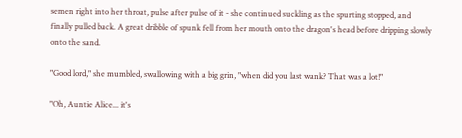semen right into her throat, pulse after pulse of it - she continued suckling as the spurting stopped, and finally pulled back. A great dribble of spunk fell from her mouth onto the dragon's head before dripping slowly onto the sand.

"Good lord," she mumbled, swallowing with a big grin, "when did you last wank? That was a lot!"

"Oh, Auntie Alice... it's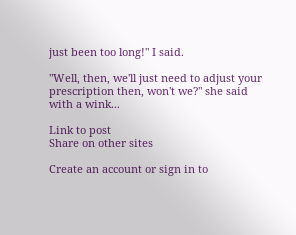just been too long!" I said.

"Well, then, we'll just need to adjust your prescription then, won't we?" she said with a wink...

Link to post
Share on other sites

Create an account or sign in to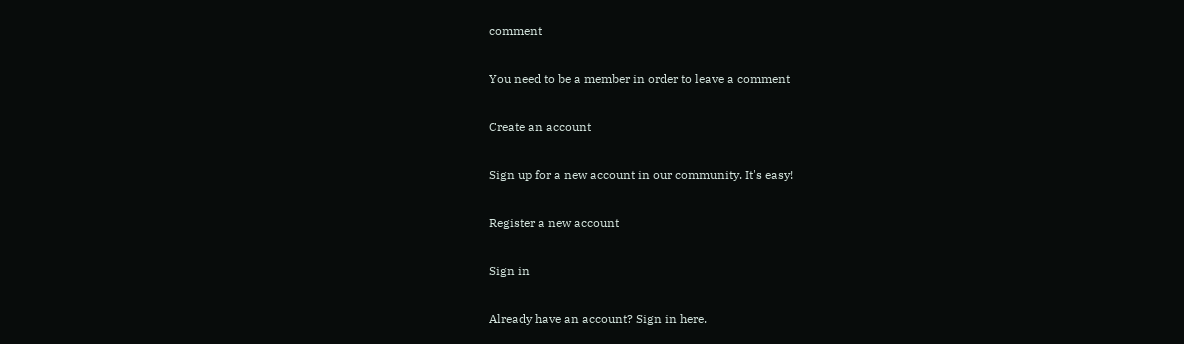comment

You need to be a member in order to leave a comment

Create an account

Sign up for a new account in our community. It's easy!

Register a new account

Sign in

Already have an account? Sign in here.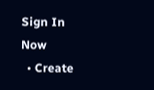Sign In Now
  • Create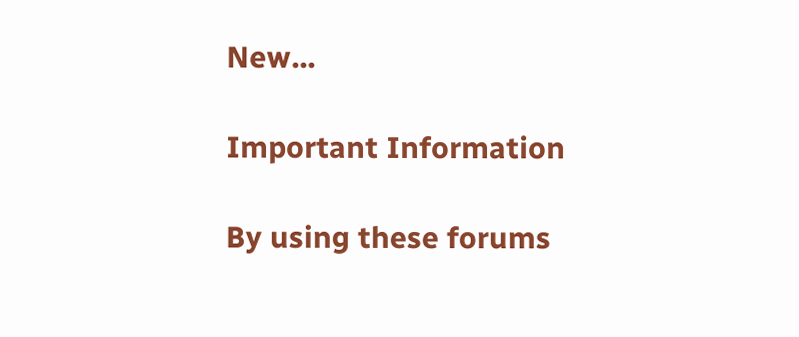New...

Important Information

By using these forums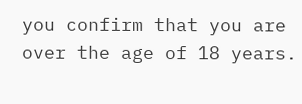you confirm that you are over the age of 18 years.